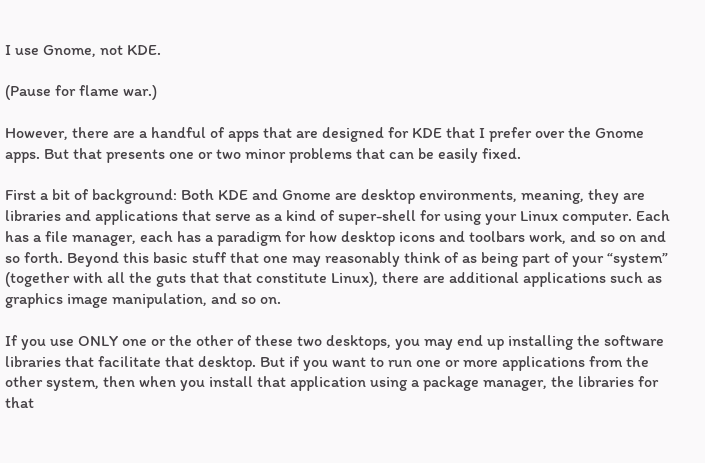I use Gnome, not KDE.

(Pause for flame war.)

However, there are a handful of apps that are designed for KDE that I prefer over the Gnome apps. But that presents one or two minor problems that can be easily fixed.

First a bit of background: Both KDE and Gnome are desktop environments, meaning, they are libraries and applications that serve as a kind of super-shell for using your Linux computer. Each has a file manager, each has a paradigm for how desktop icons and toolbars work, and so on and so forth. Beyond this basic stuff that one may reasonably think of as being part of your “system” (together with all the guts that that constitute Linux), there are additional applications such as graphics image manipulation, and so on.

If you use ONLY one or the other of these two desktops, you may end up installing the software libraries that facilitate that desktop. But if you want to run one or more applications from the other system, then when you install that application using a package manager, the libraries for that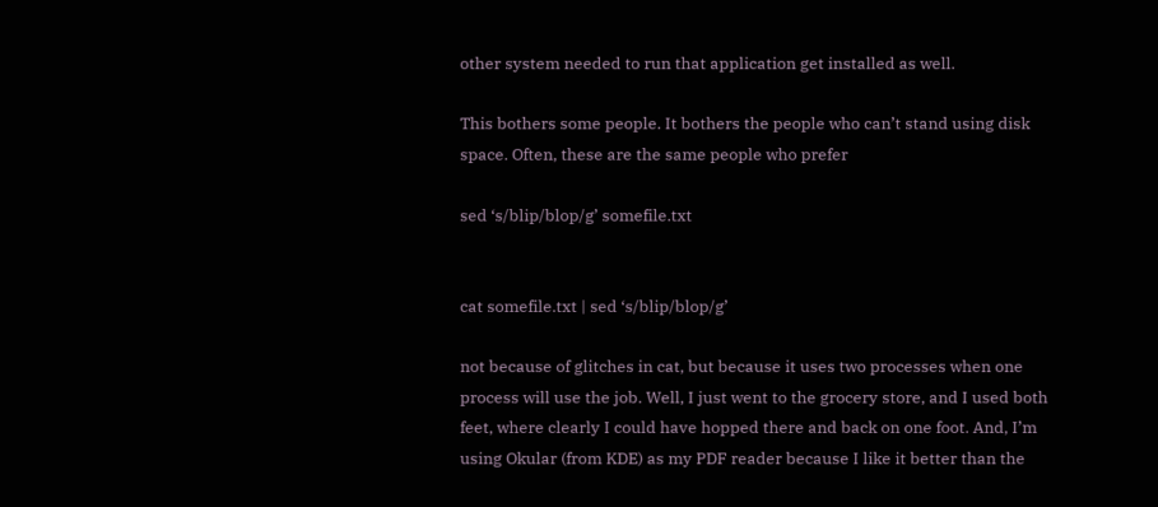other system needed to run that application get installed as well.

This bothers some people. It bothers the people who can’t stand using disk space. Often, these are the same people who prefer

sed ‘s/blip/blop/g’ somefile.txt


cat somefile.txt | sed ‘s/blip/blop/g’

not because of glitches in cat, but because it uses two processes when one process will use the job. Well, I just went to the grocery store, and I used both feet, where clearly I could have hopped there and back on one foot. And, I’m using Okular (from KDE) as my PDF reader because I like it better than the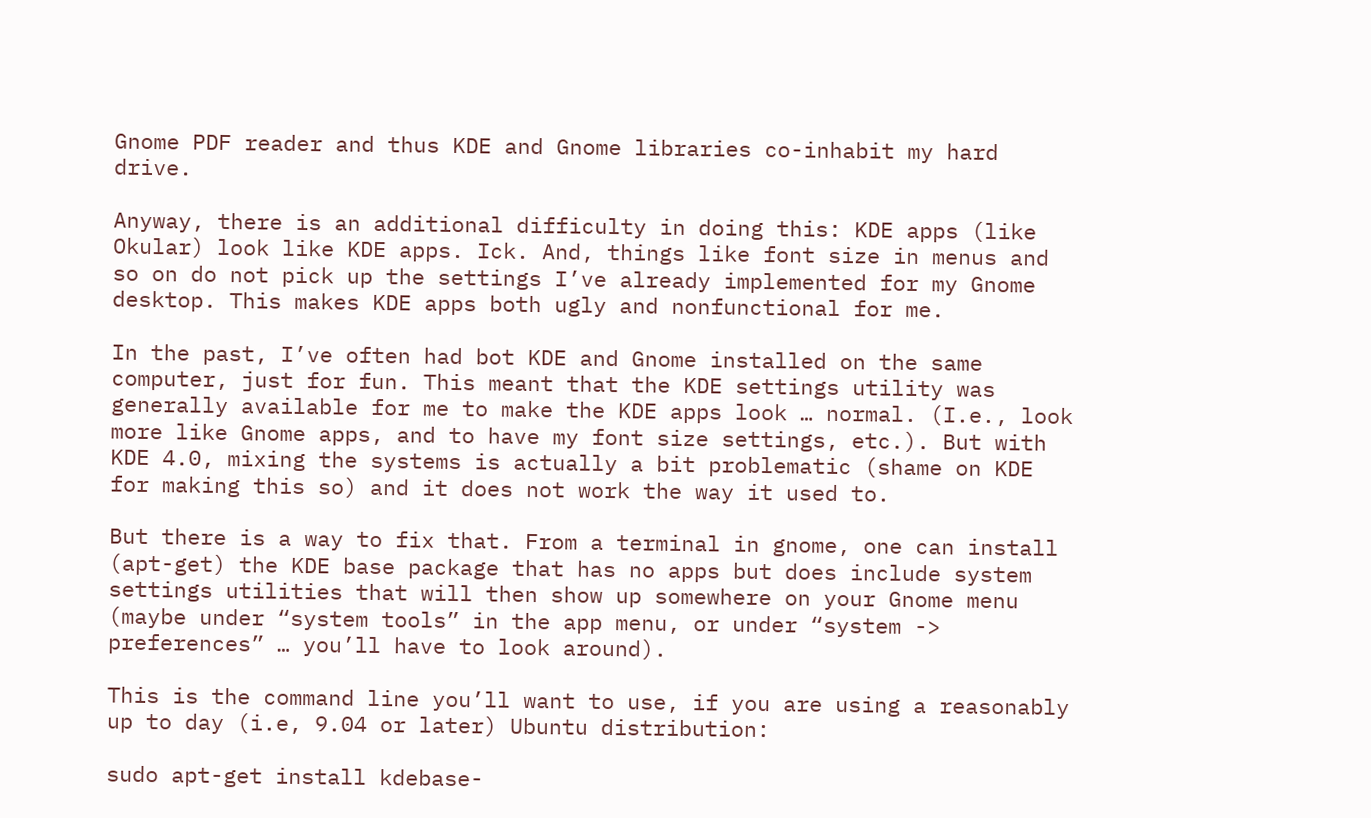Gnome PDF reader and thus KDE and Gnome libraries co-inhabit my hard drive.

Anyway, there is an additional difficulty in doing this: KDE apps (like Okular) look like KDE apps. Ick. And, things like font size in menus and so on do not pick up the settings I’ve already implemented for my Gnome desktop. This makes KDE apps both ugly and nonfunctional for me.

In the past, I’ve often had bot KDE and Gnome installed on the same computer, just for fun. This meant that the KDE settings utility was generally available for me to make the KDE apps look … normal. (I.e., look more like Gnome apps, and to have my font size settings, etc.). But with KDE 4.0, mixing the systems is actually a bit problematic (shame on KDE for making this so) and it does not work the way it used to.

But there is a way to fix that. From a terminal in gnome, one can install (apt-get) the KDE base package that has no apps but does include system settings utilities that will then show up somewhere on your Gnome menu (maybe under “system tools” in the app menu, or under “system -> preferences” … you’ll have to look around).

This is the command line you’ll want to use, if you are using a reasonably up to day (i.e, 9.04 or later) Ubuntu distribution:

sudo apt-get install kdebase-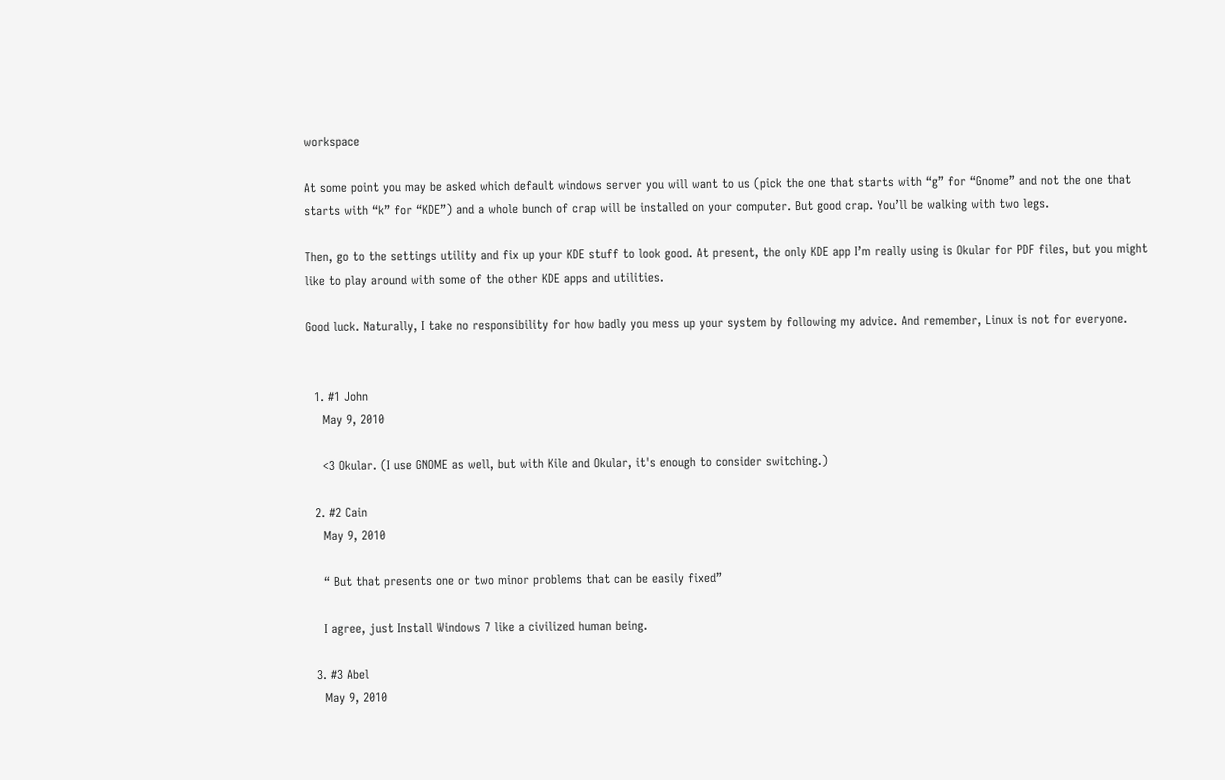workspace

At some point you may be asked which default windows server you will want to us (pick the one that starts with “g” for “Gnome” and not the one that starts with “k” for “KDE”) and a whole bunch of crap will be installed on your computer. But good crap. You’ll be walking with two legs.

Then, go to the settings utility and fix up your KDE stuff to look good. At present, the only KDE app I’m really using is Okular for PDF files, but you might like to play around with some of the other KDE apps and utilities.

Good luck. Naturally, I take no responsibility for how badly you mess up your system by following my advice. And remember, Linux is not for everyone.


  1. #1 John
    May 9, 2010

    <3 Okular. (I use GNOME as well, but with Kile and Okular, it's enough to consider switching.)

  2. #2 Cain
    May 9, 2010

    “ But that presents one or two minor problems that can be easily fixed”

    I agree, just Install Windows 7 like a civilized human being.

  3. #3 Abel
    May 9, 2010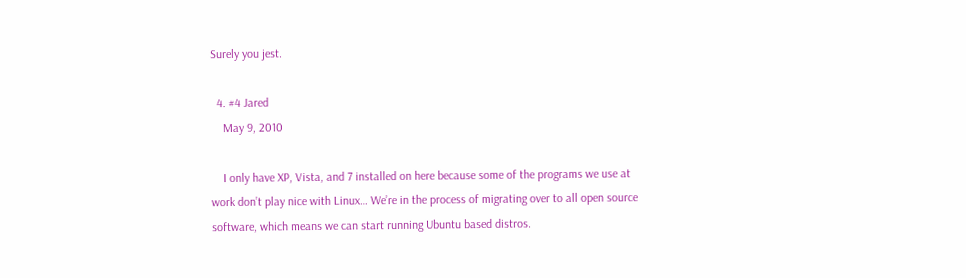Surely you jest.

  4. #4 Jared
    May 9, 2010

    I only have XP, Vista, and 7 installed on here because some of the programs we use at work don’t play nice with Linux… We’re in the process of migrating over to all open source software, which means we can start running Ubuntu based distros.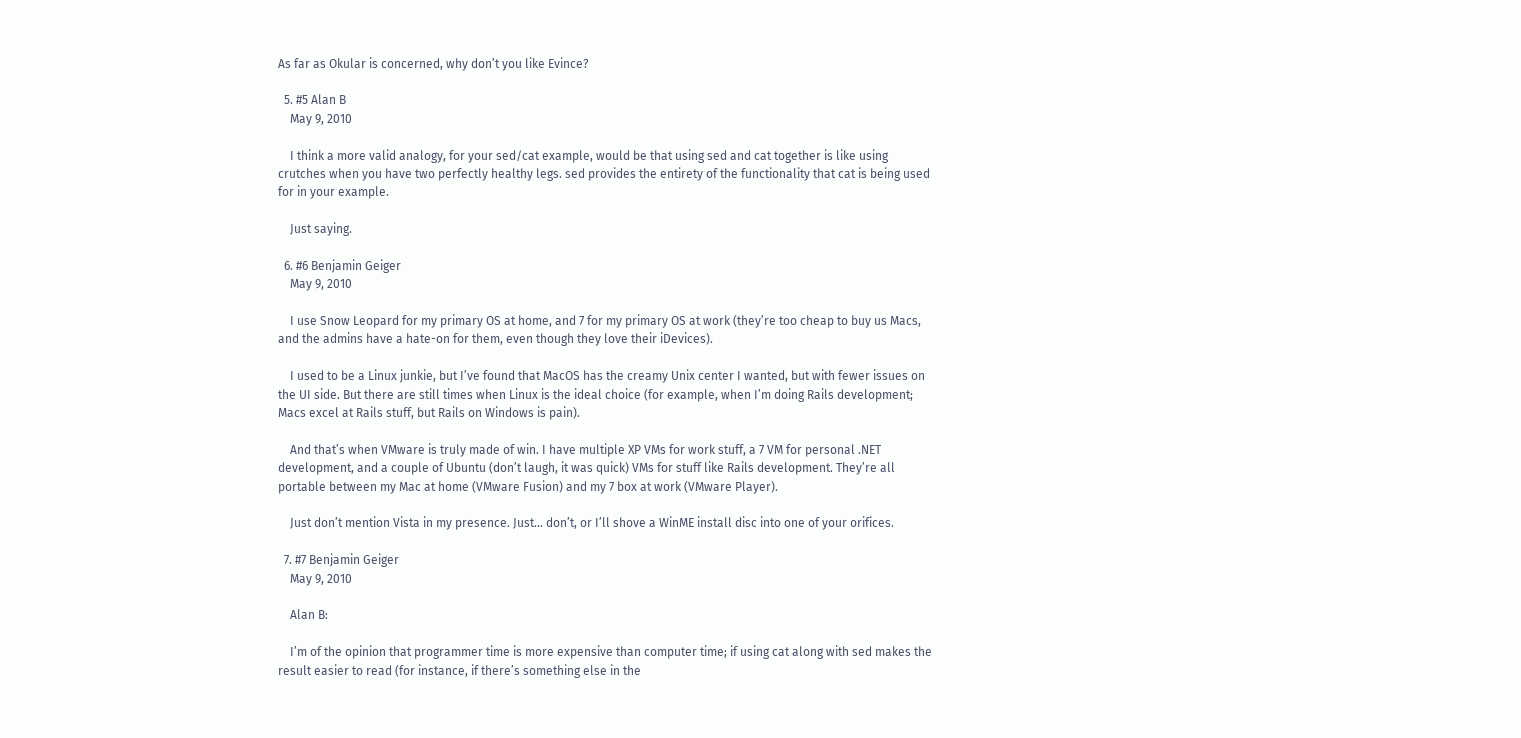As far as Okular is concerned, why don’t you like Evince?

  5. #5 Alan B
    May 9, 2010

    I think a more valid analogy, for your sed/cat example, would be that using sed and cat together is like using crutches when you have two perfectly healthy legs. sed provides the entirety of the functionality that cat is being used for in your example.

    Just saying.

  6. #6 Benjamin Geiger
    May 9, 2010

    I use Snow Leopard for my primary OS at home, and 7 for my primary OS at work (they’re too cheap to buy us Macs, and the admins have a hate-on for them, even though they love their iDevices).

    I used to be a Linux junkie, but I’ve found that MacOS has the creamy Unix center I wanted, but with fewer issues on the UI side. But there are still times when Linux is the ideal choice (for example, when I’m doing Rails development; Macs excel at Rails stuff, but Rails on Windows is pain).

    And that’s when VMware is truly made of win. I have multiple XP VMs for work stuff, a 7 VM for personal .NET development, and a couple of Ubuntu (don’t laugh, it was quick) VMs for stuff like Rails development. They’re all portable between my Mac at home (VMware Fusion) and my 7 box at work (VMware Player).

    Just don’t mention Vista in my presence. Just… don’t, or I’ll shove a WinME install disc into one of your orifices.

  7. #7 Benjamin Geiger
    May 9, 2010

    Alan B:

    I’m of the opinion that programmer time is more expensive than computer time; if using cat along with sed makes the result easier to read (for instance, if there’s something else in the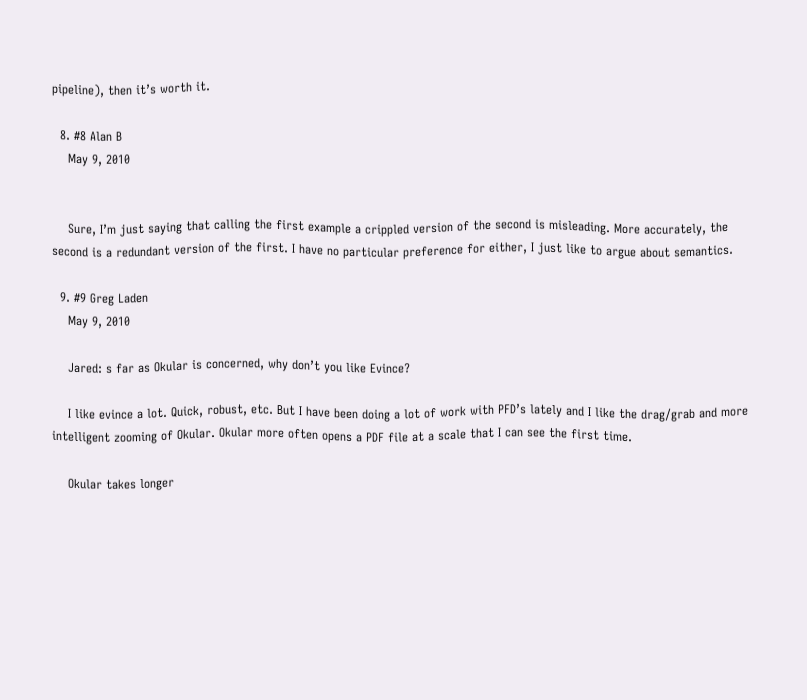pipeline), then it’s worth it.

  8. #8 Alan B
    May 9, 2010


    Sure, I’m just saying that calling the first example a crippled version of the second is misleading. More accurately, the second is a redundant version of the first. I have no particular preference for either, I just like to argue about semantics.

  9. #9 Greg Laden
    May 9, 2010

    Jared: s far as Okular is concerned, why don’t you like Evince?

    I like evince a lot. Quick, robust, etc. But I have been doing a lot of work with PFD’s lately and I like the drag/grab and more intelligent zooming of Okular. Okular more often opens a PDF file at a scale that I can see the first time.

    Okular takes longer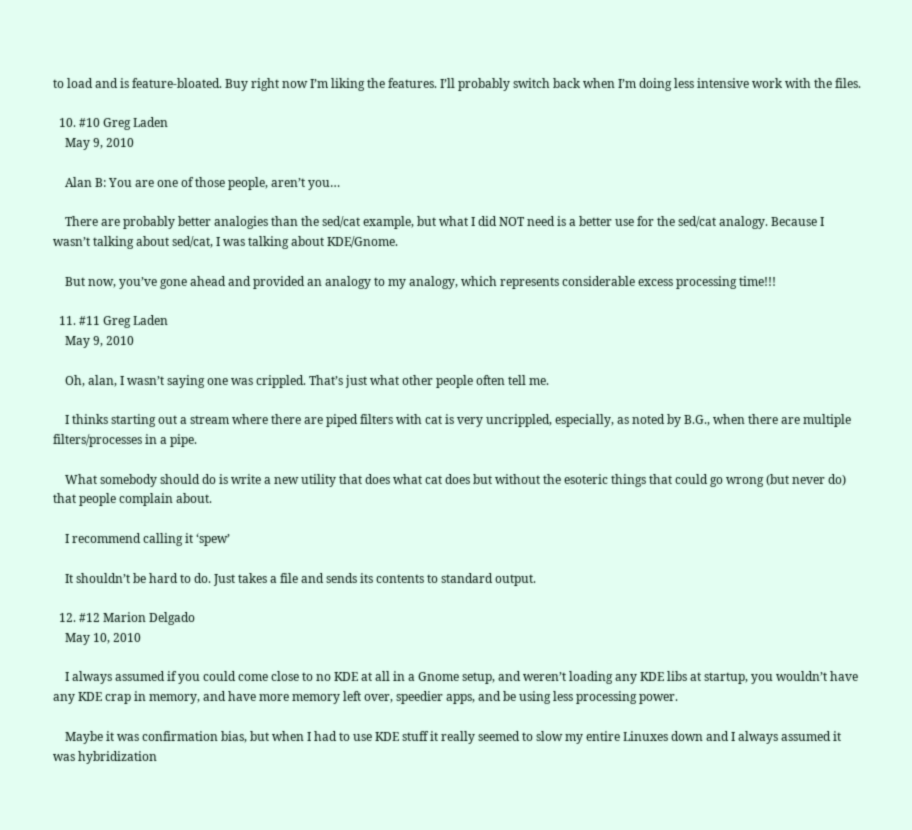to load and is feature-bloated. Buy right now I’m liking the features. I’ll probably switch back when I’m doing less intensive work with the files.

  10. #10 Greg Laden
    May 9, 2010

    Alan B: You are one of those people, aren’t you…

    There are probably better analogies than the sed/cat example, but what I did NOT need is a better use for the sed/cat analogy. Because I wasn’t talking about sed/cat, I was talking about KDE/Gnome.

    But now, you’ve gone ahead and provided an analogy to my analogy, which represents considerable excess processing time!!!

  11. #11 Greg Laden
    May 9, 2010

    Oh, alan, I wasn’t saying one was crippled. That’s just what other people often tell me.

    I thinks starting out a stream where there are piped filters with cat is very uncrippled, especially, as noted by B.G., when there are multiple filters/processes in a pipe.

    What somebody should do is write a new utility that does what cat does but without the esoteric things that could go wrong (but never do) that people complain about.

    I recommend calling it ‘spew’

    It shouldn’t be hard to do. Just takes a file and sends its contents to standard output.

  12. #12 Marion Delgado
    May 10, 2010

    I always assumed if you could come close to no KDE at all in a Gnome setup, and weren’t loading any KDE libs at startup, you wouldn’t have any KDE crap in memory, and have more memory left over, speedier apps, and be using less processing power.

    Maybe it was confirmation bias, but when I had to use KDE stuff it really seemed to slow my entire Linuxes down and I always assumed it was hybridization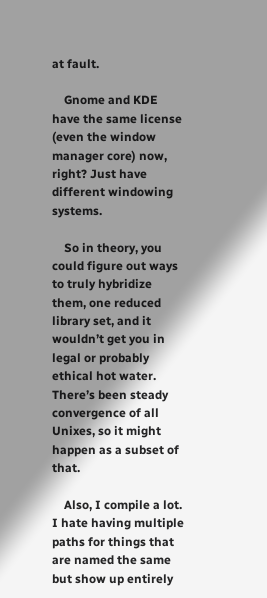at fault.

    Gnome and KDE have the same license (even the window manager core) now, right? Just have different windowing systems.

    So in theory, you could figure out ways to truly hybridize them, one reduced library set, and it wouldn’t get you in legal or probably ethical hot water. There’s been steady convergence of all Unixes, so it might happen as a subset of that.

    Also, I compile a lot. I hate having multiple paths for things that are named the same but show up entirely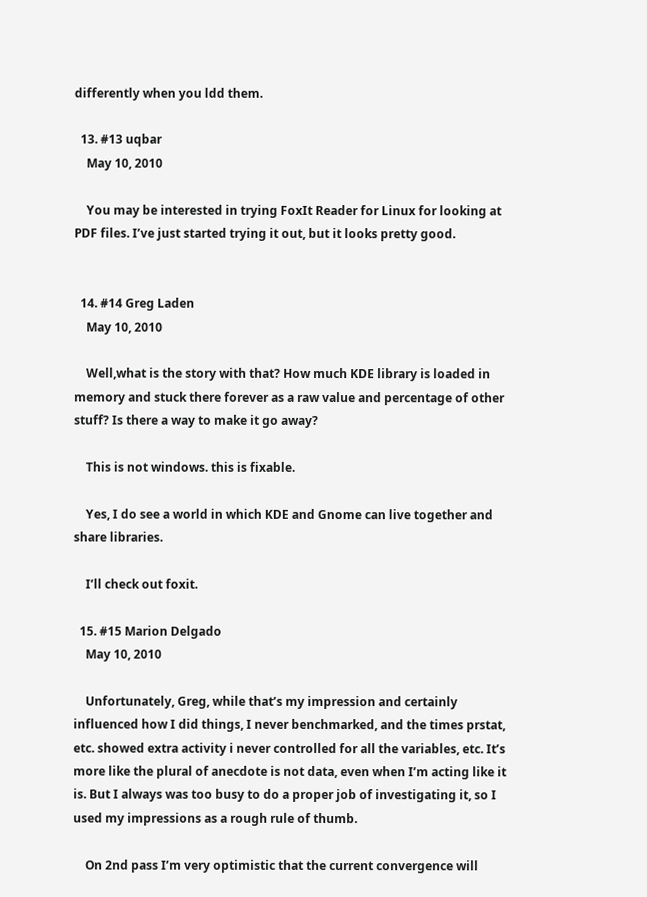differently when you ldd them.

  13. #13 uqbar
    May 10, 2010

    You may be interested in trying FoxIt Reader for Linux for looking at PDF files. I’ve just started trying it out, but it looks pretty good.


  14. #14 Greg Laden
    May 10, 2010

    Well,what is the story with that? How much KDE library is loaded in memory and stuck there forever as a raw value and percentage of other stuff? Is there a way to make it go away?

    This is not windows. this is fixable.

    Yes, I do see a world in which KDE and Gnome can live together and share libraries.

    I’ll check out foxit.

  15. #15 Marion Delgado
    May 10, 2010

    Unfortunately, Greg, while that’s my impression and certainly influenced how I did things, I never benchmarked, and the times prstat, etc. showed extra activity i never controlled for all the variables, etc. It’s more like the plural of anecdote is not data, even when I’m acting like it is. But I always was too busy to do a proper job of investigating it, so I used my impressions as a rough rule of thumb.

    On 2nd pass I’m very optimistic that the current convergence will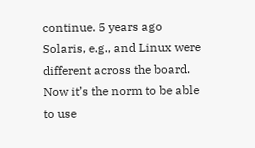continue. 5 years ago Solaris, e.g., and Linux were different across the board. Now it’s the norm to be able to use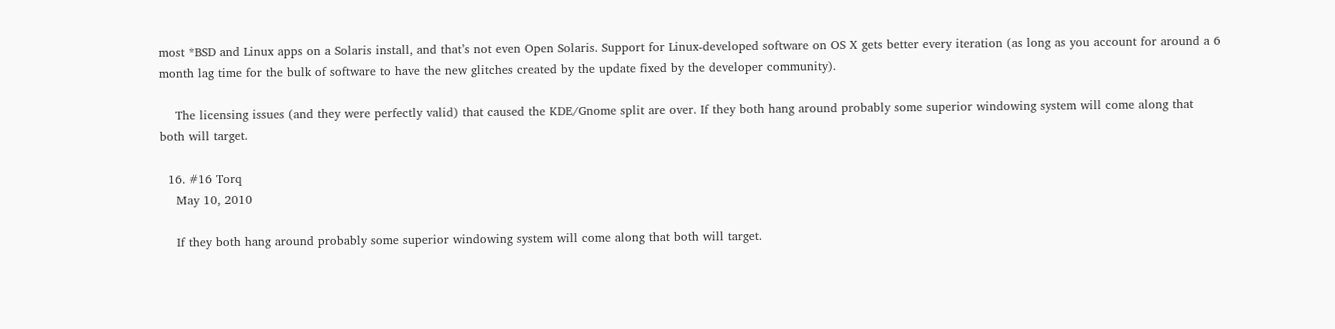most *BSD and Linux apps on a Solaris install, and that’s not even Open Solaris. Support for Linux-developed software on OS X gets better every iteration (as long as you account for around a 6 month lag time for the bulk of software to have the new glitches created by the update fixed by the developer community).

    The licensing issues (and they were perfectly valid) that caused the KDE/Gnome split are over. If they both hang around probably some superior windowing system will come along that both will target.

  16. #16 Torq
    May 10, 2010

    If they both hang around probably some superior windowing system will come along that both will target.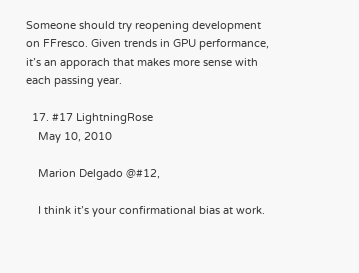Someone should try reopening development on FFresco. Given trends in GPU performance, it’s an apporach that makes more sense with each passing year.

  17. #17 LightningRose
    May 10, 2010

    Marion Delgado @#12,

    I think it’s your confirmational bias at work.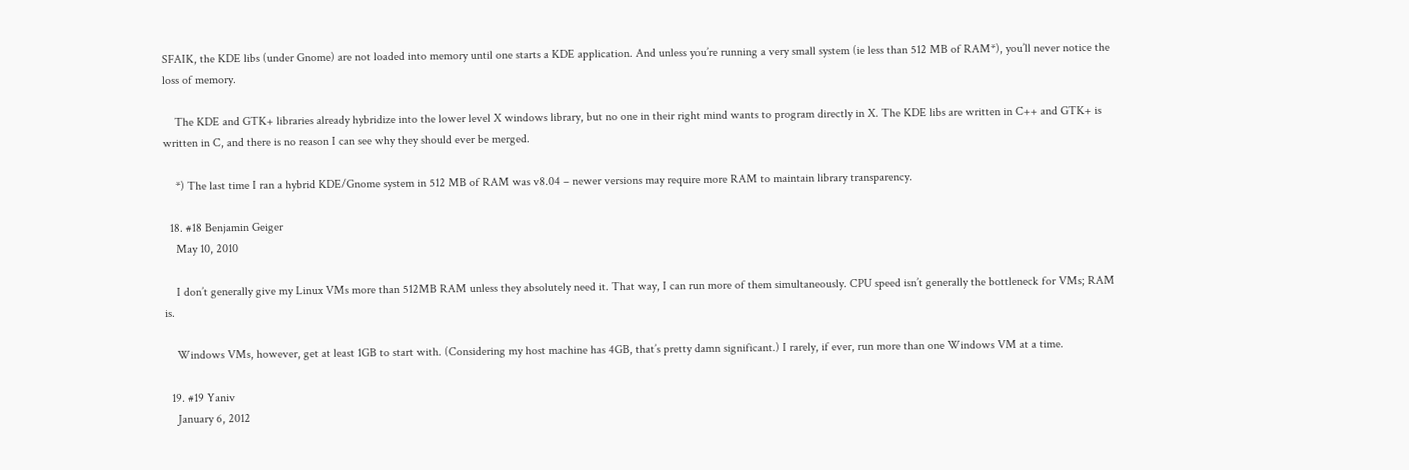SFAIK, the KDE libs (under Gnome) are not loaded into memory until one starts a KDE application. And unless you’re running a very small system (ie less than 512 MB of RAM*), you’ll never notice the loss of memory.

    The KDE and GTK+ libraries already hybridize into the lower level X windows library, but no one in their right mind wants to program directly in X. The KDE libs are written in C++ and GTK+ is written in C, and there is no reason I can see why they should ever be merged.

    *) The last time I ran a hybrid KDE/Gnome system in 512 MB of RAM was v8.04 – newer versions may require more RAM to maintain library transparency.

  18. #18 Benjamin Geiger
    May 10, 2010

    I don’t generally give my Linux VMs more than 512MB RAM unless they absolutely need it. That way, I can run more of them simultaneously. CPU speed isn’t generally the bottleneck for VMs; RAM is.

    Windows VMs, however, get at least 1GB to start with. (Considering my host machine has 4GB, that’s pretty damn significant.) I rarely, if ever, run more than one Windows VM at a time.

  19. #19 Yaniv
    January 6, 2012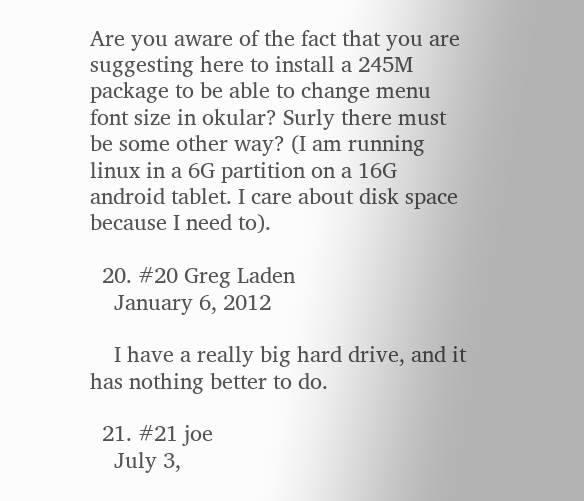Are you aware of the fact that you are suggesting here to install a 245M package to be able to change menu font size in okular? Surly there must be some other way? (I am running linux in a 6G partition on a 16G android tablet. I care about disk space because I need to).

  20. #20 Greg Laden
    January 6, 2012

    I have a really big hard drive, and it has nothing better to do.

  21. #21 joe
    July 3,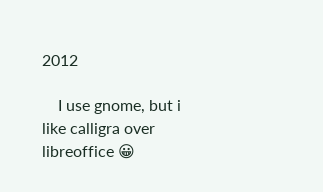2012

    I use gnome, but i like calligra over libreoffice 😀